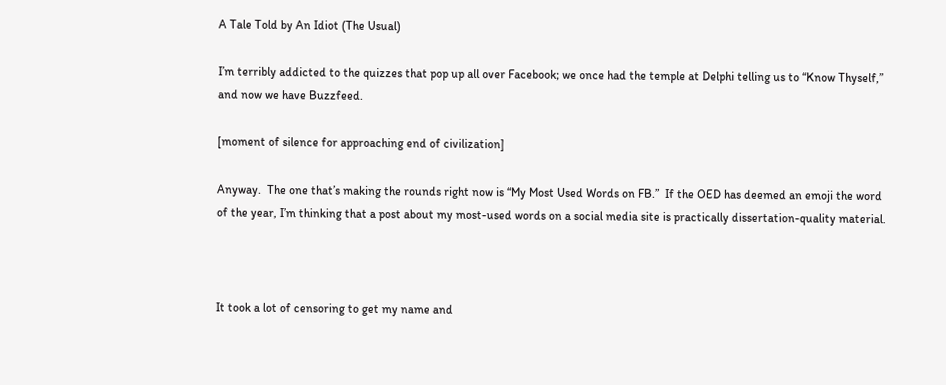A Tale Told by An Idiot (The Usual)

I’m terribly addicted to the quizzes that pop up all over Facebook; we once had the temple at Delphi telling us to “Know Thyself,” and now we have Buzzfeed.

[moment of silence for approaching end of civilization]

Anyway.  The one that’s making the rounds right now is “My Most Used Words on FB.”  If the OED has deemed an emoji the word of the year, I’m thinking that a post about my most-used words on a social media site is practically dissertation-quality material.



It took a lot of censoring to get my name and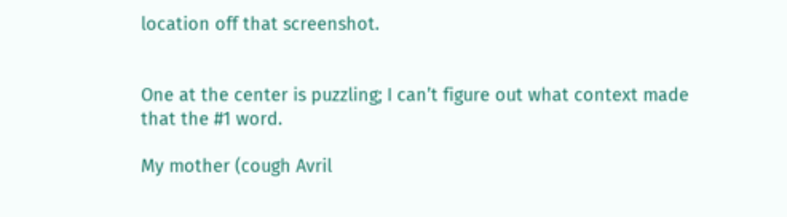location off that screenshot.


One at the center is puzzling; I can’t figure out what context made that the #1 word.

My mother (cough Avril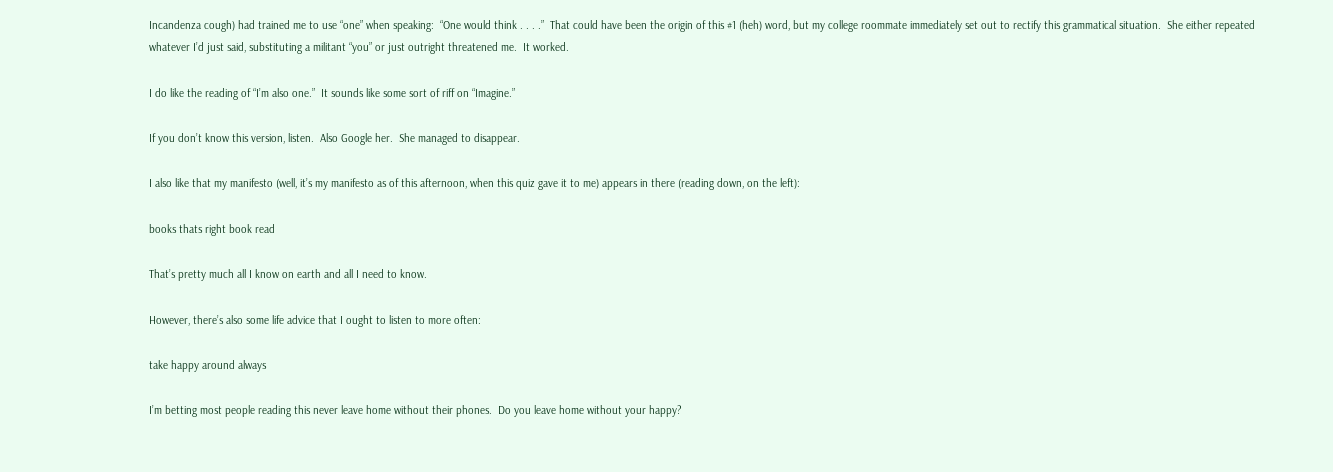Incandenza cough) had trained me to use “one” when speaking:  “One would think . . . .”  That could have been the origin of this #1 (heh) word, but my college roommate immediately set out to rectify this grammatical situation.  She either repeated whatever I’d just said, substituting a militant “you” or just outright threatened me.  It worked.

I do like the reading of “I’m also one.”  It sounds like some sort of riff on “Imagine.”

If you don’t know this version, listen.  Also Google her.  She managed to disappear.

I also like that my manifesto (well, it’s my manifesto as of this afternoon, when this quiz gave it to me) appears in there (reading down, on the left):

books thats right book read

That’s pretty much all I know on earth and all I need to know.

However, there’s also some life advice that I ought to listen to more often:

take happy around always

I’m betting most people reading this never leave home without their phones.  Do you leave home without your happy?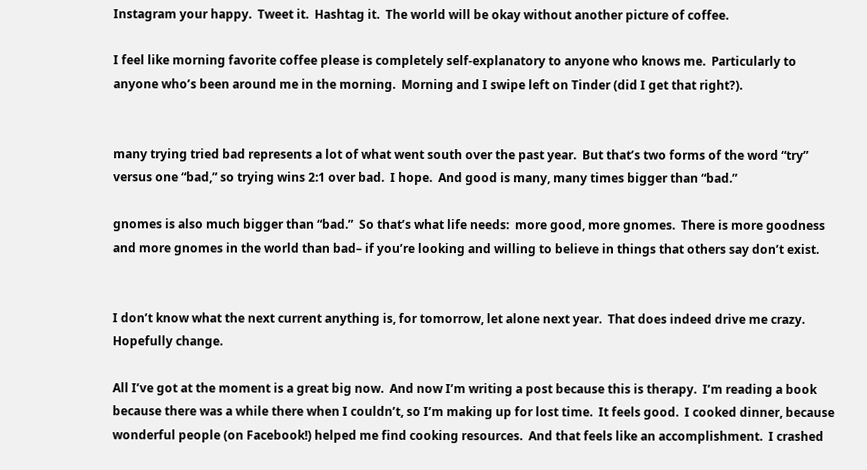Instagram your happy.  Tweet it.  Hashtag it.  The world will be okay without another picture of coffee.

I feel like morning favorite coffee please is completely self-explanatory to anyone who knows me.  Particularly to anyone who’s been around me in the morning.  Morning and I swipe left on Tinder (did I get that right?).


many trying tried bad represents a lot of what went south over the past year.  But that’s two forms of the word “try” versus one “bad,” so trying wins 2:1 over bad.  I hope.  And good is many, many times bigger than “bad.”

gnomes is also much bigger than “bad.”  So that’s what life needs:  more good, more gnomes.  There is more goodness and more gnomes in the world than bad– if you’re looking and willing to believe in things that others say don’t exist.


I don’t know what the next current anything is, for tomorrow, let alone next year.  That does indeed drive me crazy.  Hopefully change.

All I’ve got at the moment is a great big now.  And now I’m writing a post because this is therapy.  I’m reading a book because there was a while there when I couldn’t, so I’m making up for lost time.  It feels good.  I cooked dinner, because wonderful people (on Facebook!) helped me find cooking resources.  And that feels like an accomplishment.  I crashed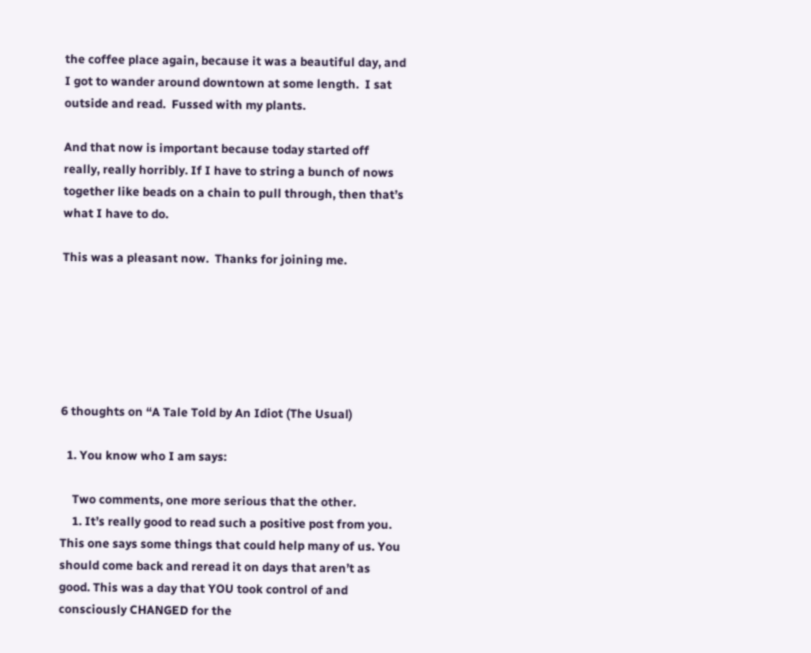the coffee place again, because it was a beautiful day, and I got to wander around downtown at some length.  I sat outside and read.  Fussed with my plants.

And that now is important because today started off really, really horribly. If I have to string a bunch of nows together like beads on a chain to pull through, then that’s what I have to do.

This was a pleasant now.  Thanks for joining me.






6 thoughts on “A Tale Told by An Idiot (The Usual)

  1. You know who I am says:

    Two comments, one more serious that the other.
    1. It’s really good to read such a positive post from you. This one says some things that could help many of us. You should come back and reread it on days that aren’t as good. This was a day that YOU took control of and consciously CHANGED for the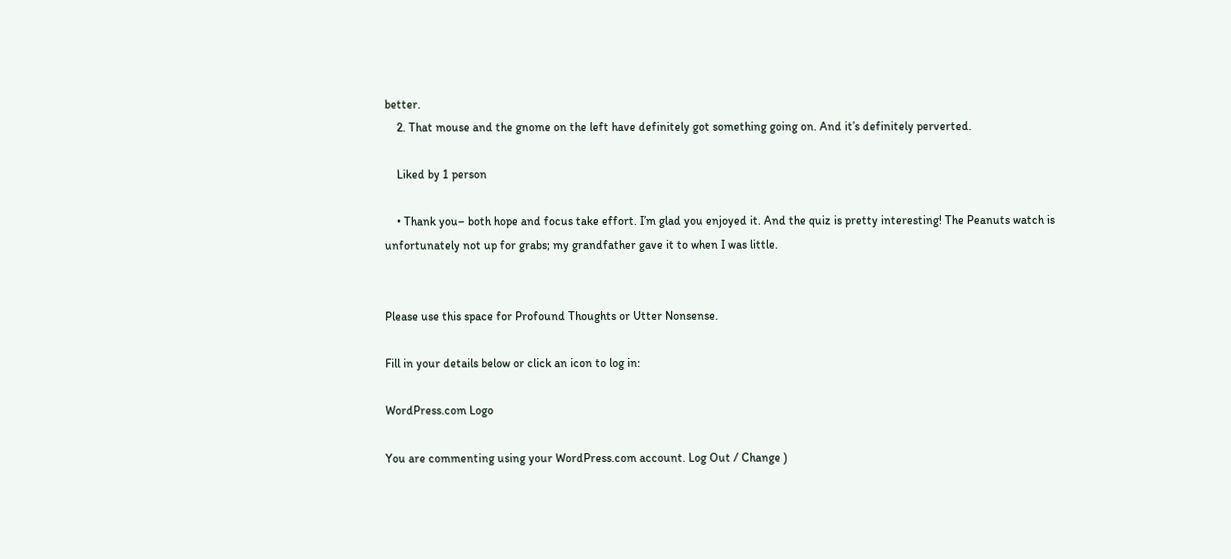better.
    2. That mouse and the gnome on the left have definitely got something going on. And it’s definitely perverted.

    Liked by 1 person

    • Thank you– both hope and focus take effort. I’m glad you enjoyed it. And the quiz is pretty interesting! The Peanuts watch is unfortunately not up for grabs; my grandfather gave it to when I was little.


Please use this space for Profound Thoughts or Utter Nonsense.

Fill in your details below or click an icon to log in:

WordPress.com Logo

You are commenting using your WordPress.com account. Log Out / Change )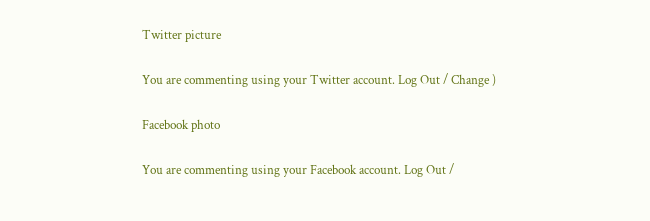Twitter picture

You are commenting using your Twitter account. Log Out / Change )

Facebook photo

You are commenting using your Facebook account. Log Out /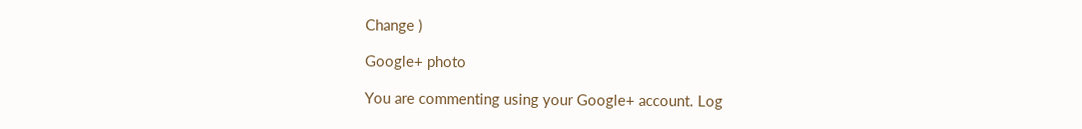Change )

Google+ photo

You are commenting using your Google+ account. Log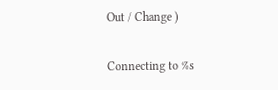Out / Change )

Connecting to %s